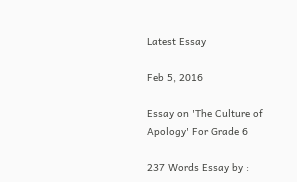Latest Essay

Feb 5, 2016

Essay on 'The Culture of Apology' For Grade 6

237 Words Essay by :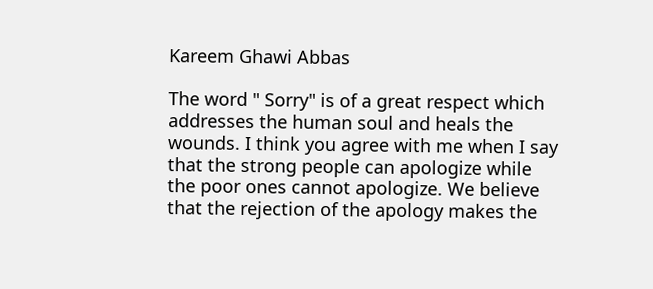Kareem Ghawi Abbas

The word " Sorry" is of a great respect which addresses the human soul and heals the wounds. I think you agree with me when I say that the strong people can apologize while the poor ones cannot apologize. We believe that the rejection of the apology makes the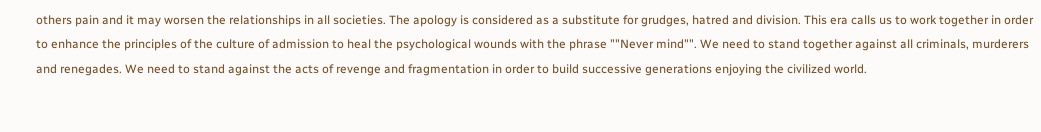others pain and it may worsen the relationships in all societies. The apology is considered as a substitute for grudges, hatred and division. This era calls us to work together in order to enhance the principles of the culture of admission to heal the psychological wounds with the phrase ""Never mind"". We need to stand together against all criminals, murderers and renegades. We need to stand against the acts of revenge and fragmentation in order to build successive generations enjoying the civilized world.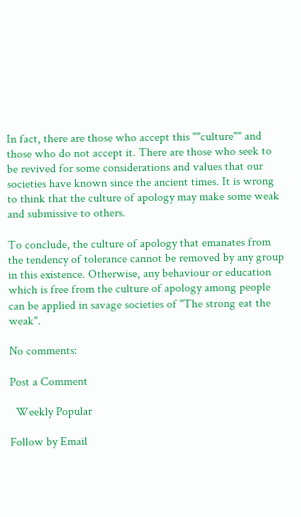In fact, there are those who accept this ""culture"" and those who do not accept it. There are those who seek to be revived for some considerations and values that our societies have known since the ancient times. It is wrong to think that the culture of apology may make some weak and submissive to others.

To conclude, the culture of apology that emanates from the tendency of tolerance cannot be removed by any group in this existence. Otherwise, any behaviour or education which is free from the culture of apology among people can be applied in savage societies of "The strong eat the weak".

No comments:

Post a Comment

  Weekly Popular

Follow by Email